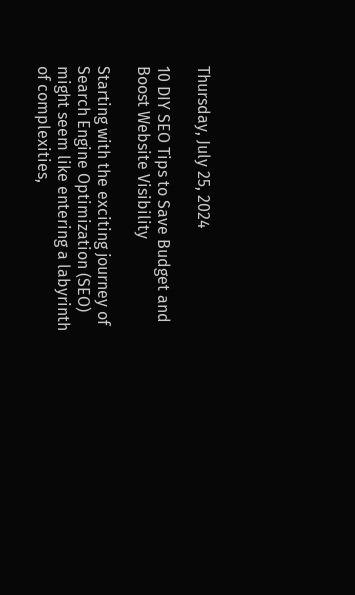Thursday, July 25, 2024

10 DIY SEO Tips to Save Budget and Boost Website Visibility

Starting with the exciting journey of Search Engine Optimization (SEO) might seem like entering a labyrinth of complexities,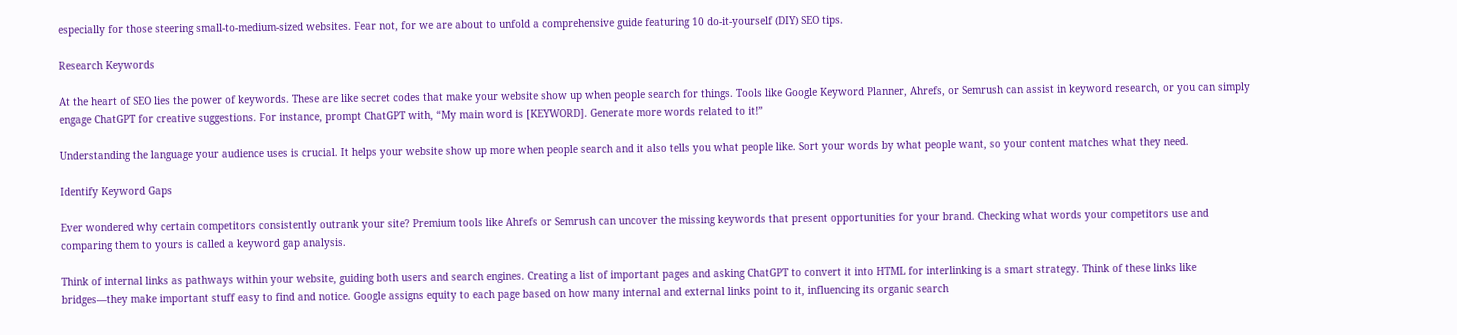especially for those steering small-to-medium-sized websites. Fear not, for we are about to unfold a comprehensive guide featuring 10 do-it-yourself (DIY) SEO tips.

Research Keywords

At the heart of SEO lies the power of keywords. These are like secret codes that make your website show up when people search for things. Tools like Google Keyword Planner, Ahrefs, or Semrush can assist in keyword research, or you can simply engage ChatGPT for creative suggestions. For instance, prompt ChatGPT with, “My main word is [KEYWORD]. Generate more words related to it!”

Understanding the language your audience uses is crucial. It helps your website show up more when people search and it also tells you what people like. Sort your words by what people want, so your content matches what they need.

Identify Keyword Gaps

Ever wondered why certain competitors consistently outrank your site? Premium tools like Ahrefs or Semrush can uncover the missing keywords that present opportunities for your brand. Checking what words your competitors use and comparing them to yours is called a keyword gap analysis.

Think of internal links as pathways within your website, guiding both users and search engines. Creating a list of important pages and asking ChatGPT to convert it into HTML for interlinking is a smart strategy. Think of these links like bridges—they make important stuff easy to find and notice. Google assigns equity to each page based on how many internal and external links point to it, influencing its organic search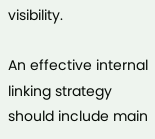visibility.

An effective internal linking strategy should include main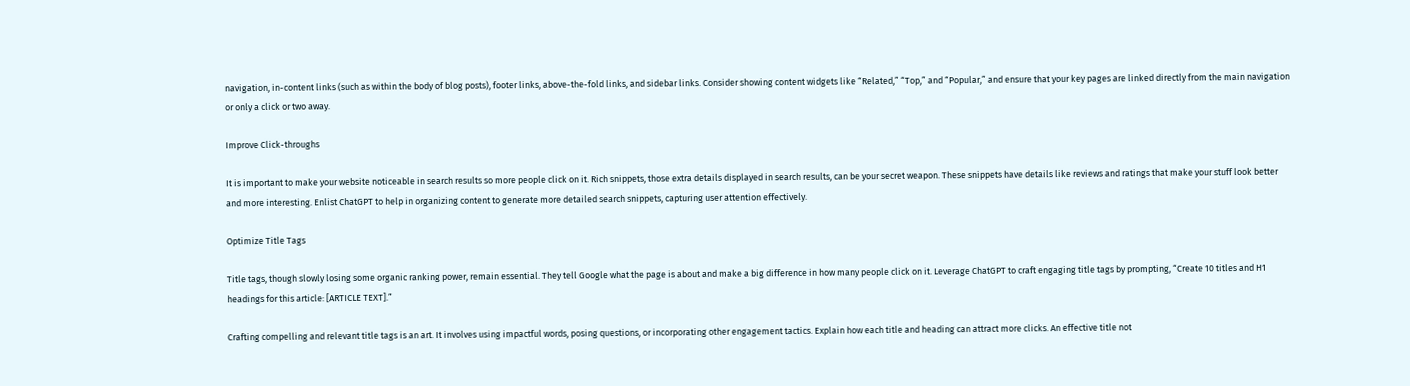navigation, in-content links (such as within the body of blog posts), footer links, above-the-fold links, and sidebar links. Consider showing content widgets like “Related,” “Top,” and “Popular,” and ensure that your key pages are linked directly from the main navigation or only a click or two away.

Improve Click-throughs

It is important to make your website noticeable in search results so more people click on it. Rich snippets, those extra details displayed in search results, can be your secret weapon. These snippets have details like reviews and ratings that make your stuff look better and more interesting. Enlist ChatGPT to help in organizing content to generate more detailed search snippets, capturing user attention effectively.

Optimize Title Tags

Title tags, though slowly losing some organic ranking power, remain essential. They tell Google what the page is about and make a big difference in how many people click on it. Leverage ChatGPT to craft engaging title tags by prompting, “Create 10 titles and H1 headings for this article: [ARTICLE TEXT].”

Crafting compelling and relevant title tags is an art. It involves using impactful words, posing questions, or incorporating other engagement tactics. Explain how each title and heading can attract more clicks. An effective title not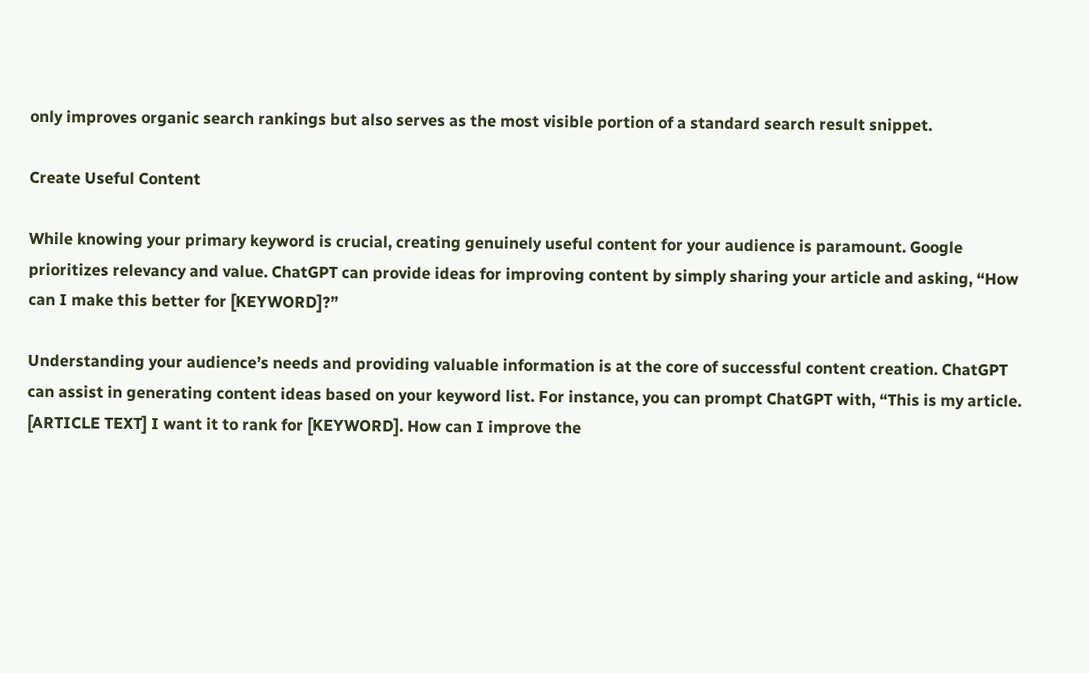only improves organic search rankings but also serves as the most visible portion of a standard search result snippet.

Create Useful Content

While knowing your primary keyword is crucial, creating genuinely useful content for your audience is paramount. Google prioritizes relevancy and value. ChatGPT can provide ideas for improving content by simply sharing your article and asking, “How can I make this better for [KEYWORD]?”

Understanding your audience’s needs and providing valuable information is at the core of successful content creation. ChatGPT can assist in generating content ideas based on your keyword list. For instance, you can prompt ChatGPT with, “This is my article. [ARTICLE TEXT] I want it to rank for [KEYWORD]. How can I improve the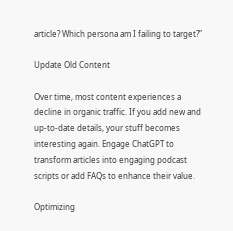article? Which persona am I failing to target?”

Update Old Content

Over time, most content experiences a decline in organic traffic. If you add new and up-to-date details, your stuff becomes interesting again. Engage ChatGPT to transform articles into engaging podcast scripts or add FAQs to enhance their value.

Optimizing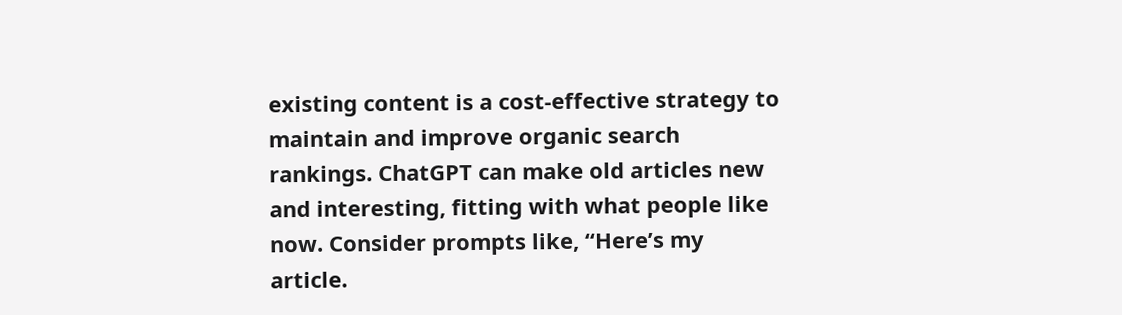existing content is a cost-effective strategy to maintain and improve organic search rankings. ChatGPT can make old articles new and interesting, fitting with what people like now. Consider prompts like, “Here’s my article.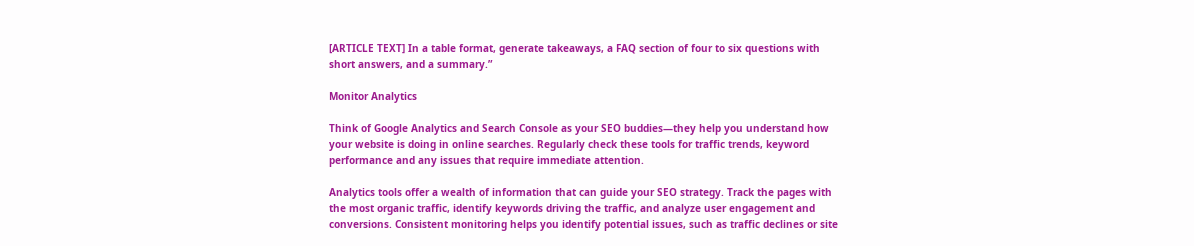[ARTICLE TEXT] In a table format, generate takeaways, a FAQ section of four to six questions with short answers, and a summary.”

Monitor Analytics

Think of Google Analytics and Search Console as your SEO buddies—they help you understand how your website is doing in online searches. Regularly check these tools for traffic trends, keyword performance and any issues that require immediate attention.

Analytics tools offer a wealth of information that can guide your SEO strategy. Track the pages with the most organic traffic, identify keywords driving the traffic, and analyze user engagement and conversions. Consistent monitoring helps you identify potential issues, such as traffic declines or site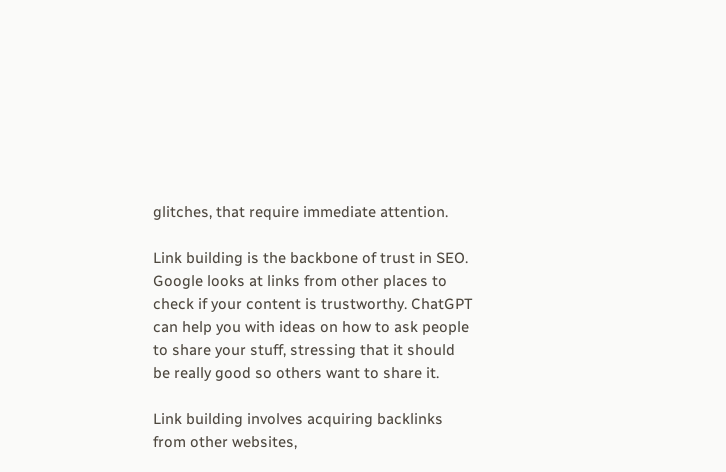glitches, that require immediate attention.

Link building is the backbone of trust in SEO. Google looks at links from other places to check if your content is trustworthy. ChatGPT can help you with ideas on how to ask people to share your stuff, stressing that it should be really good so others want to share it.

Link building involves acquiring backlinks from other websites,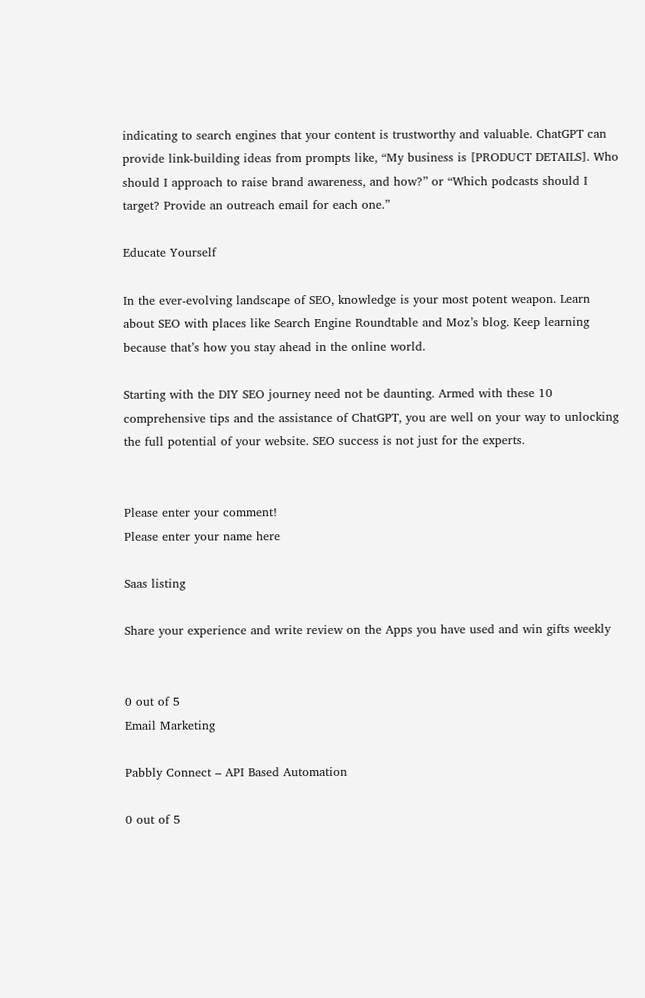indicating to search engines that your content is trustworthy and valuable. ChatGPT can provide link-building ideas from prompts like, “My business is [PRODUCT DETAILS]. Who should I approach to raise brand awareness, and how?” or “Which podcasts should I target? Provide an outreach email for each one.”

Educate Yourself

In the ever-evolving landscape of SEO, knowledge is your most potent weapon. Learn about SEO with places like Search Engine Roundtable and Moz’s blog. Keep learning because that’s how you stay ahead in the online world.

Starting with the DIY SEO journey need not be daunting. Armed with these 10 comprehensive tips and the assistance of ChatGPT, you are well on your way to unlocking the full potential of your website. SEO success is not just for the experts.


Please enter your comment!
Please enter your name here

Saas listing

Share your experience and write review on the Apps you have used and win gifts weekly


0 out of 5
Email Marketing

Pabbly Connect – API Based Automation

0 out of 5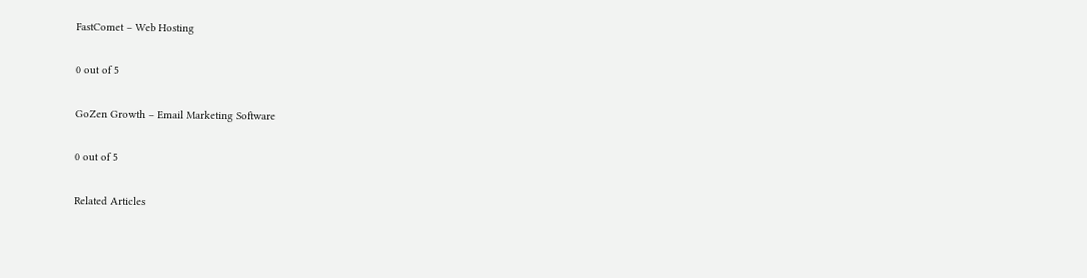FastComet – Web Hosting

0 out of 5

GoZen Growth – Email Marketing Software

0 out of 5

Related Articles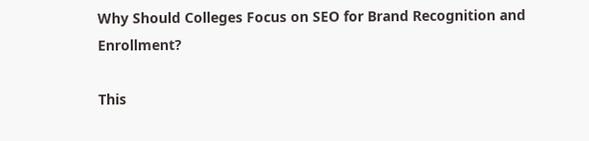Why Should Colleges Focus on SEO for Brand Recognition and Enrollment?

This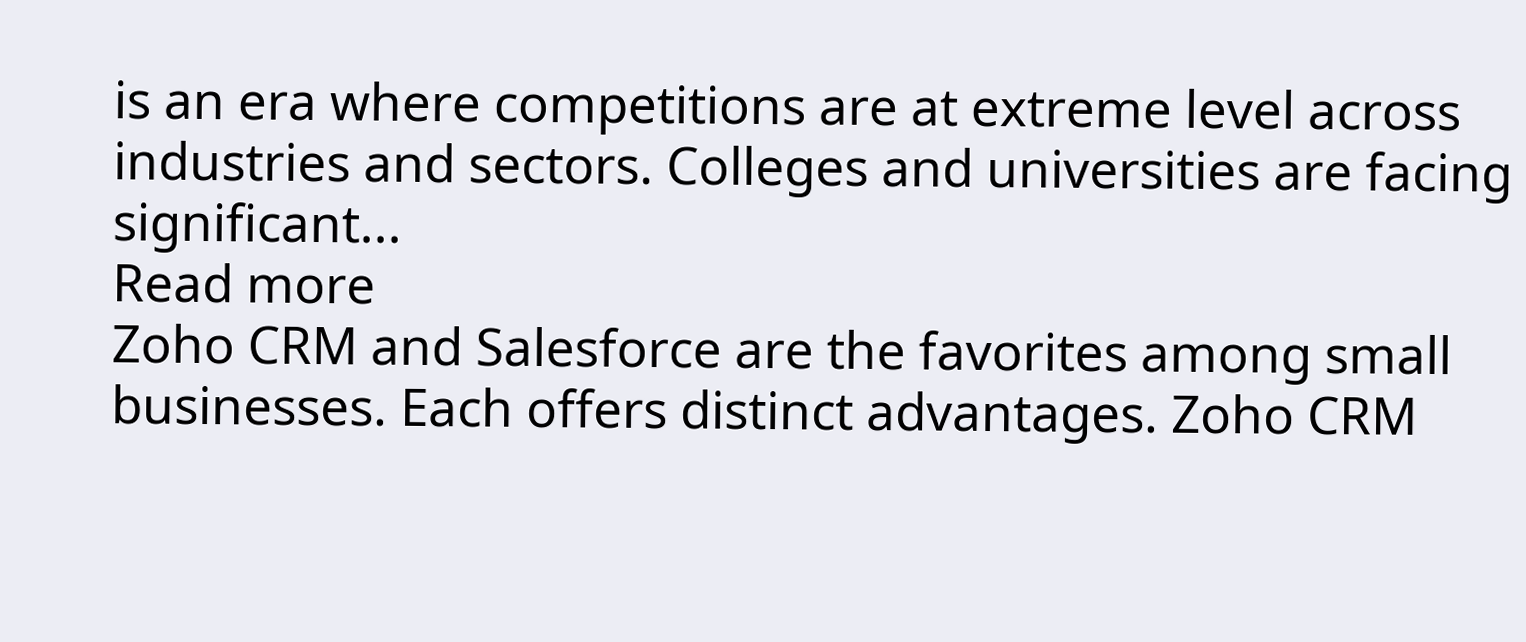is an era where competitions are at extreme level across industries and sectors. Colleges and universities are facing significant...
Read more
Zoho CRM and Salesforce are the favorites among small businesses. Each offers distinct advantages. Zoho CRM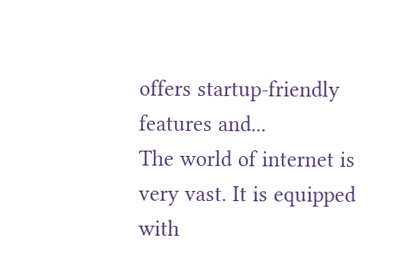offers startup-friendly features and...
The world of internet is very vast. It is equipped with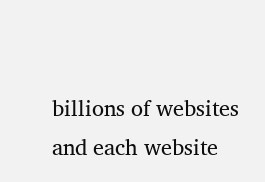billions of websites and each website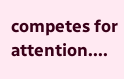competes for attention....